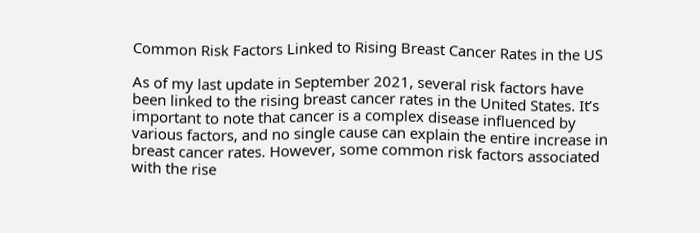Common Risk Factors Linked to Rising Breast Cancer Rates in the US

As of my last update in September 2021, several risk factors have been linked to the rising breast cancer rates in the United States. It’s important to note that cancer is a complex disease influenced by various factors, and no single cause can explain the entire increase in breast cancer rates. However, some common risk factors associated with the rise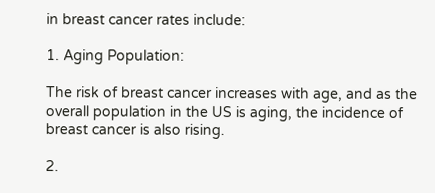in breast cancer rates include:

1. Aging Population:

The risk of breast cancer increases with age, and as the overall population in the US is aging, the incidence of breast cancer is also rising.

2.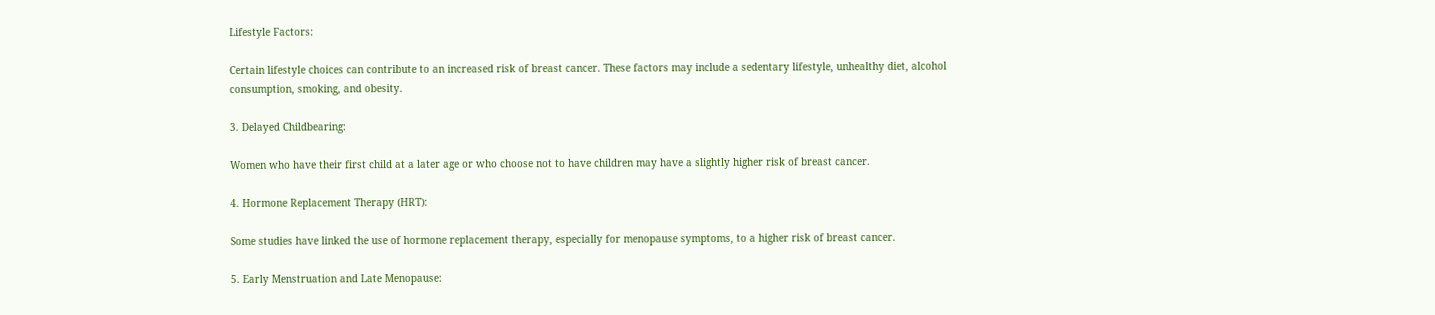Lifestyle Factors:

Certain lifestyle choices can contribute to an increased risk of breast cancer. These factors may include a sedentary lifestyle, unhealthy diet, alcohol consumption, smoking, and obesity.

3. Delayed Childbearing:

Women who have their first child at a later age or who choose not to have children may have a slightly higher risk of breast cancer.

4. Hormone Replacement Therapy (HRT):

Some studies have linked the use of hormone replacement therapy, especially for menopause symptoms, to a higher risk of breast cancer.

5. Early Menstruation and Late Menopause: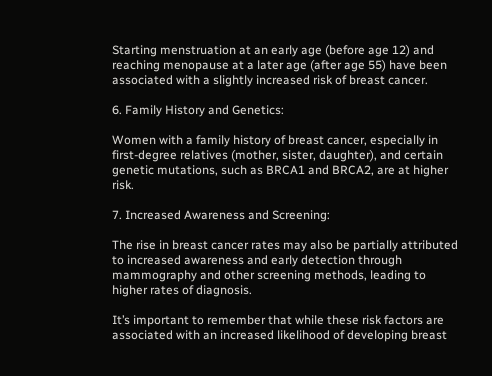Starting menstruation at an early age (before age 12) and reaching menopause at a later age (after age 55) have been associated with a slightly increased risk of breast cancer.

6. Family History and Genetics:

Women with a family history of breast cancer, especially in first-degree relatives (mother, sister, daughter), and certain genetic mutations, such as BRCA1 and BRCA2, are at higher risk.

7. Increased Awareness and Screening:

The rise in breast cancer rates may also be partially attributed to increased awareness and early detection through mammography and other screening methods, leading to higher rates of diagnosis.

It’s important to remember that while these risk factors are associated with an increased likelihood of developing breast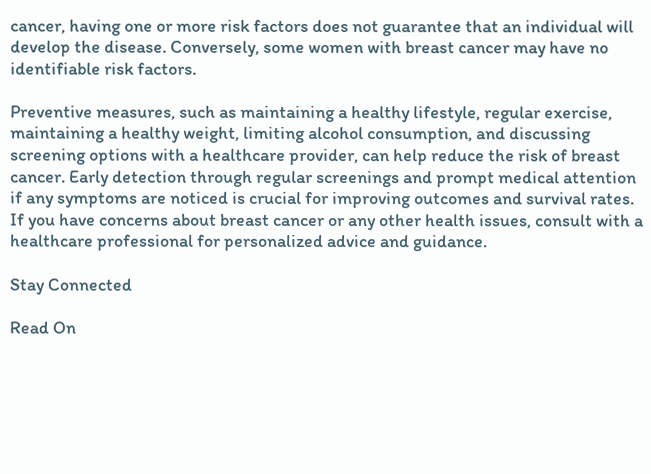cancer, having one or more risk factors does not guarantee that an individual will develop the disease. Conversely, some women with breast cancer may have no identifiable risk factors.

Preventive measures, such as maintaining a healthy lifestyle, regular exercise, maintaining a healthy weight, limiting alcohol consumption, and discussing screening options with a healthcare provider, can help reduce the risk of breast cancer. Early detection through regular screenings and prompt medical attention if any symptoms are noticed is crucial for improving outcomes and survival rates. If you have concerns about breast cancer or any other health issues, consult with a healthcare professional for personalized advice and guidance.

Stay Connected

Read On